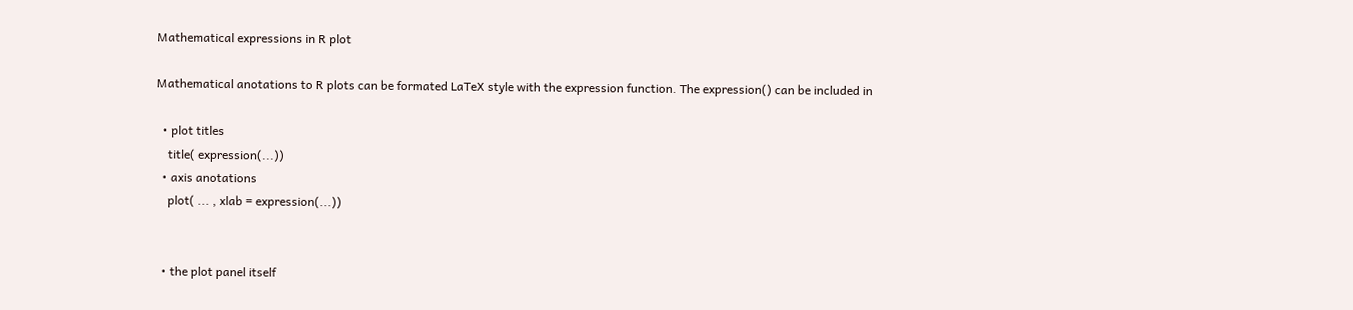Mathematical expressions in R plot

Mathematical anotations to R plots can be formated LaTeX style with the expression function. The expression() can be included in

  • plot titles
    title( expression(...))
  • axis anotations
    plot( ... , xlab = expression(...))


  • the plot panel itself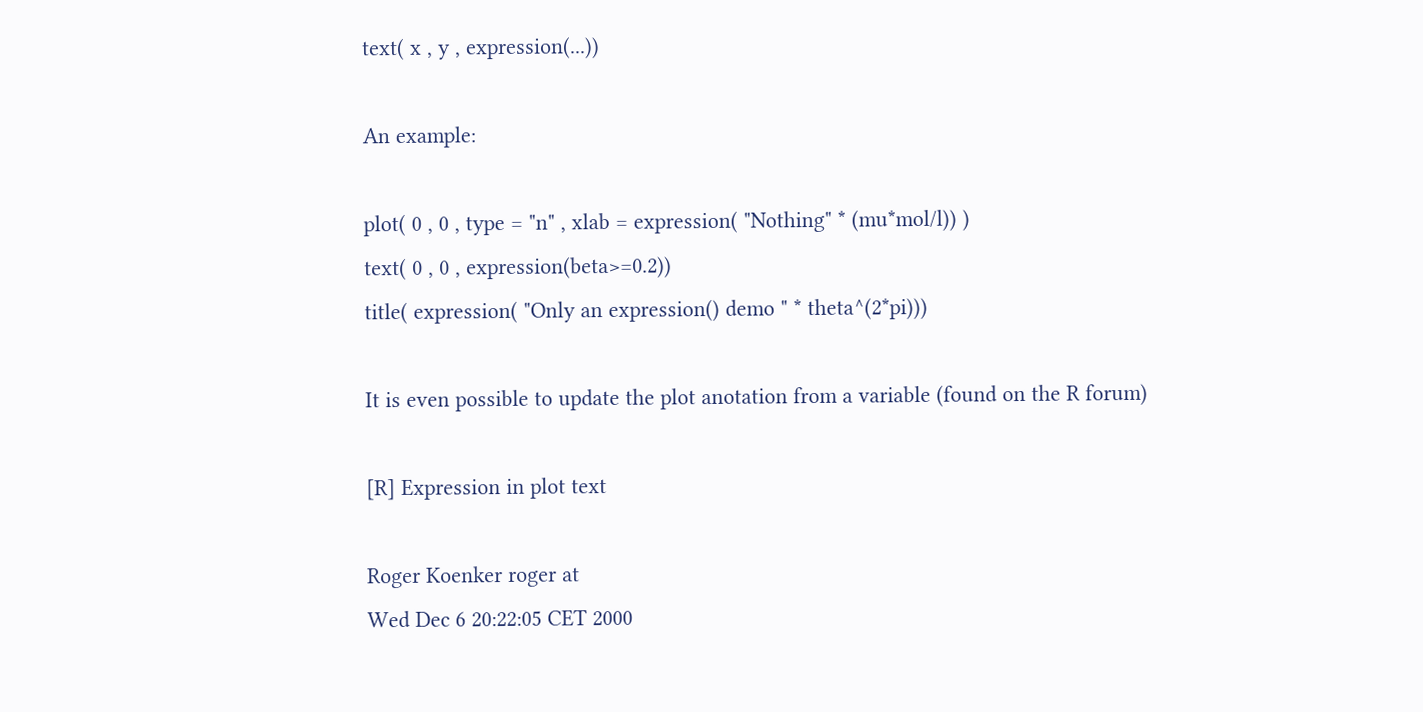text( x , y , expression(...))

An example:

plot( 0 , 0 , type = "n" , xlab = expression( "Nothing" * (mu*mol/l)) )
text( 0 , 0 , expression(beta>=0.2))
title( expression( "Only an expression() demo " * theta^(2*pi)))

It is even possible to update the plot anotation from a variable (found on the R forum)

[R] Expression in plot text

Roger Koenker roger at
Wed Dec 6 20:22:05 CET 2000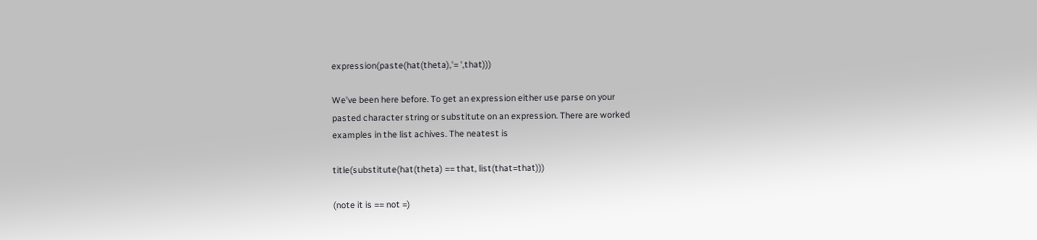expression(paste(hat(theta),'= ',that)))

We’ve been here before. To get an expression either use parse on your
pasted character string or substitute on an expression. There are worked
examples in the list achives. The neatest is

title(substitute(hat(theta) == that, list(that=that)))

(note it is == not =)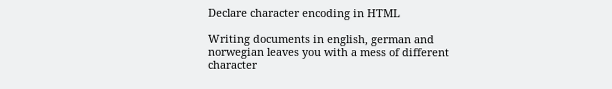Declare character encoding in HTML

Writing documents in english, german and norwegian leaves you with a mess of different character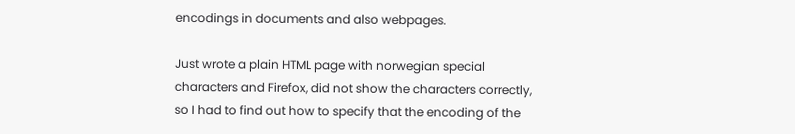encodings in documents and also webpages.

Just wrote a plain HTML page with norwegian special characters and Firefox, did not show the characters correctly, so I had to find out how to specify that the encoding of the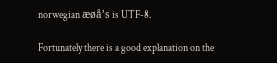norwegian æøå’s is UTF-8.

Fortunately there is a good explanation on the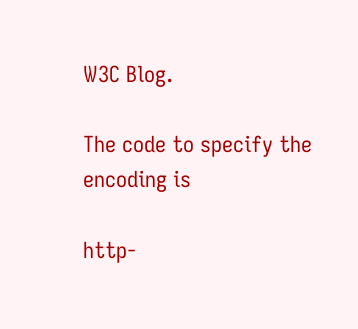W3C Blog.

The code to specify the encoding is

http-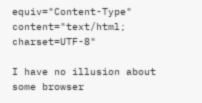equiv="Content-Type" content="text/html; charset=UTF-8"

I have no illusion about some browser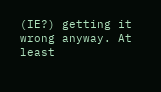(IE?) getting it wrong anyway. At least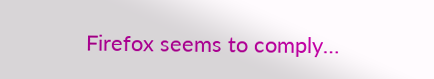Firefox seems to comply…